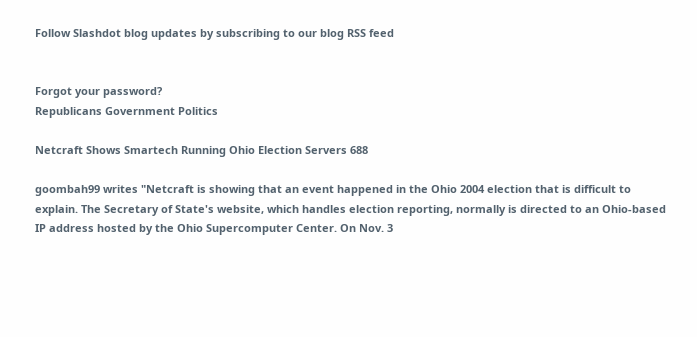Follow Slashdot blog updates by subscribing to our blog RSS feed


Forgot your password?
Republicans Government Politics

Netcraft Shows Smartech Running Ohio Election Servers 688

goombah99 writes "Netcraft is showing that an event happened in the Ohio 2004 election that is difficult to explain. The Secretary of State's website, which handles election reporting, normally is directed to an Ohio-based IP address hosted by the Ohio Supercomputer Center. On Nov. 3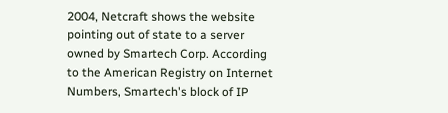2004, Netcraft shows the website pointing out of state to a server owned by Smartech Corp. According to the American Registry on Internet Numbers, Smartech's block of IP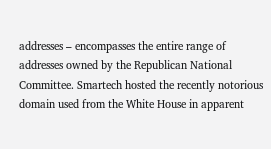addresses – encompasses the entire range of addresses owned by the Republican National Committee. Smartech hosted the recently notorious domain used from the White House in apparent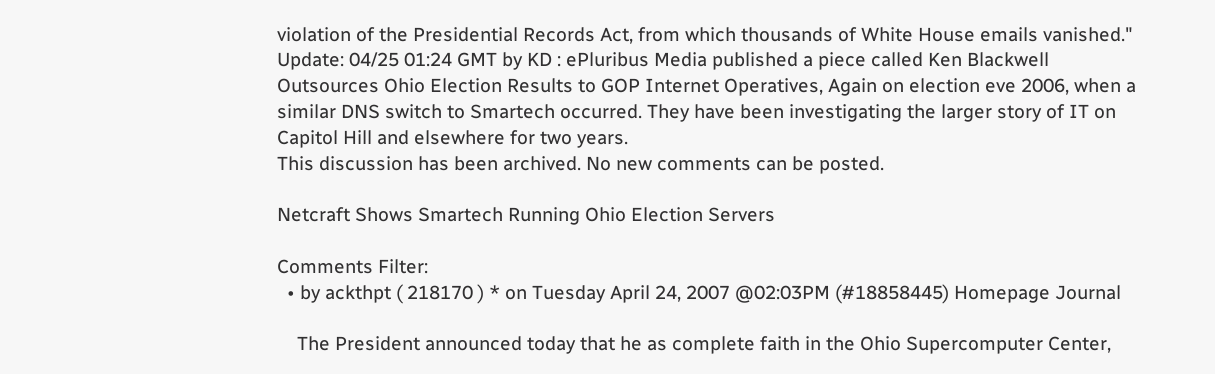violation of the Presidential Records Act, from which thousands of White House emails vanished." Update: 04/25 01:24 GMT by KD : ePluribus Media published a piece called Ken Blackwell Outsources Ohio Election Results to GOP Internet Operatives, Again on election eve 2006, when a similar DNS switch to Smartech occurred. They have been investigating the larger story of IT on Capitol Hill and elsewhere for two years.
This discussion has been archived. No new comments can be posted.

Netcraft Shows Smartech Running Ohio Election Servers

Comments Filter:
  • by ackthpt ( 218170 ) * on Tuesday April 24, 2007 @02:03PM (#18858445) Homepage Journal

    The President announced today that he as complete faith in the Ohio Supercomputer Center,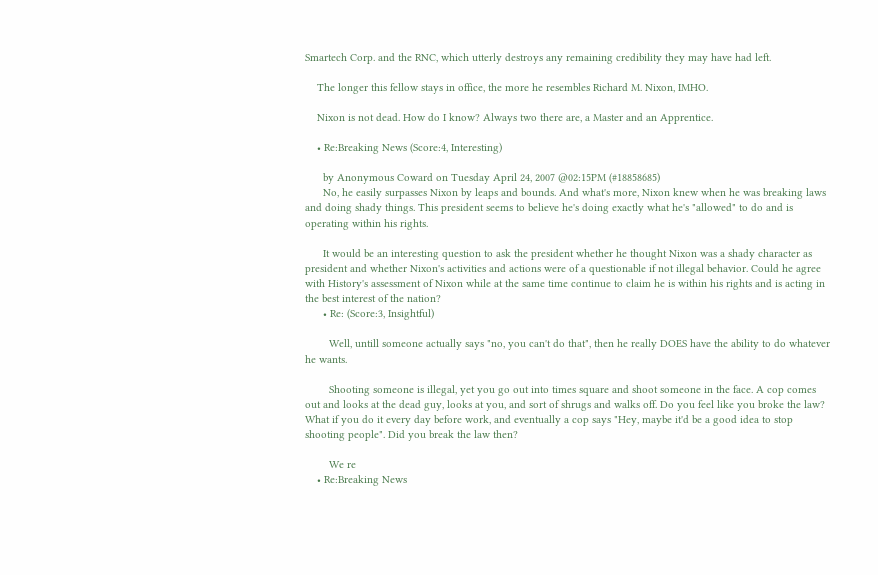Smartech Corp. and the RNC, which utterly destroys any remaining credibility they may have had left.

    The longer this fellow stays in office, the more he resembles Richard M. Nixon, IMHO.

    Nixon is not dead. How do I know? Always two there are, a Master and an Apprentice.

    • Re:Breaking News (Score:4, Interesting)

      by Anonymous Coward on Tuesday April 24, 2007 @02:15PM (#18858685)
      No, he easily surpasses Nixon by leaps and bounds. And what's more, Nixon knew when he was breaking laws and doing shady things. This president seems to believe he's doing exactly what he's "allowed" to do and is operating within his rights.

      It would be an interesting question to ask the president whether he thought Nixon was a shady character as president and whether Nixon's activities and actions were of a questionable if not illegal behavior. Could he agree with History's assessment of Nixon while at the same time continue to claim he is within his rights and is acting in the best interest of the nation?
      • Re: (Score:3, Insightful)

        Well, untill someone actually says "no, you can't do that", then he really DOES have the ability to do whatever he wants.

        Shooting someone is illegal, yet you go out into times square and shoot someone in the face. A cop comes out and looks at the dead guy, looks at you, and sort of shrugs and walks off. Do you feel like you broke the law? What if you do it every day before work, and eventually a cop says "Hey, maybe it'd be a good idea to stop shooting people". Did you break the law then?

        We re
    • Re:Breaking News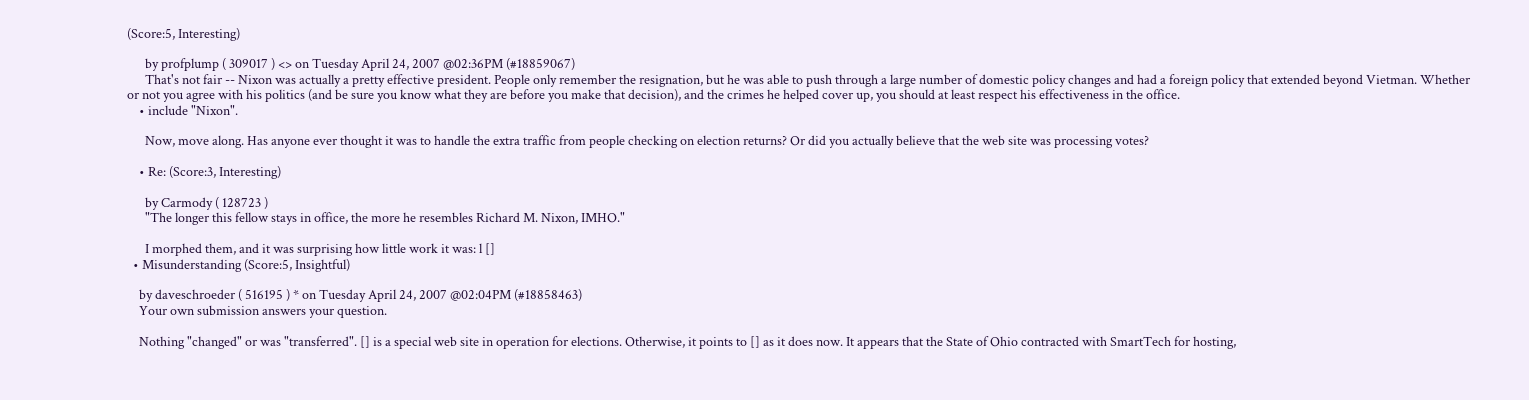(Score:5, Interesting)

      by profplump ( 309017 ) <> on Tuesday April 24, 2007 @02:36PM (#18859067)
      That's not fair -- Nixon was actually a pretty effective president. People only remember the resignation, but he was able to push through a large number of domestic policy changes and had a foreign policy that extended beyond Vietman. Whether or not you agree with his politics (and be sure you know what they are before you make that decision), and the crimes he helped cover up, you should at least respect his effectiveness in the office.
    • include "Nixon".

      Now, move along. Has anyone ever thought it was to handle the extra traffic from people checking on election returns? Or did you actually believe that the web site was processing votes?

    • Re: (Score:3, Interesting)

      by Carmody ( 128723 )
      "The longer this fellow stays in office, the more he resembles Richard M. Nixon, IMHO."

      I morphed them, and it was surprising how little work it was: l []
  • Misunderstanding (Score:5, Insightful)

    by daveschroeder ( 516195 ) * on Tuesday April 24, 2007 @02:04PM (#18858463)
    Your own submission answers your question.

    Nothing "changed" or was "transferred". [] is a special web site in operation for elections. Otherwise, it points to [] as it does now. It appears that the State of Ohio contracted with SmartTech for hosting,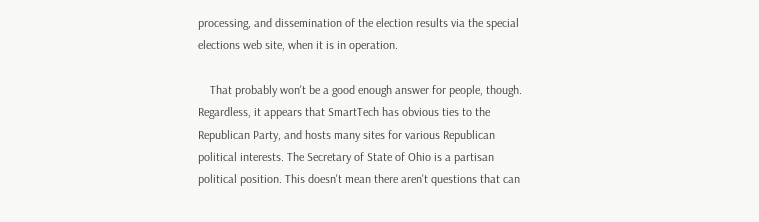processing, and dissemination of the election results via the special elections web site, when it is in operation.

    That probably won't be a good enough answer for people, though. Regardless, it appears that SmartTech has obvious ties to the Republican Party, and hosts many sites for various Republican political interests. The Secretary of State of Ohio is a partisan political position. This doesn't mean there aren't questions that can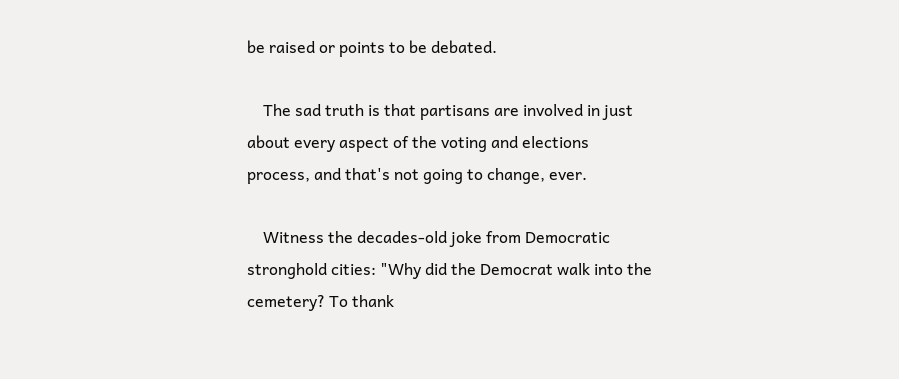be raised or points to be debated.

    The sad truth is that partisans are involved in just about every aspect of the voting and elections process, and that's not going to change, ever.

    Witness the decades-old joke from Democratic stronghold cities: "Why did the Democrat walk into the cemetery? To thank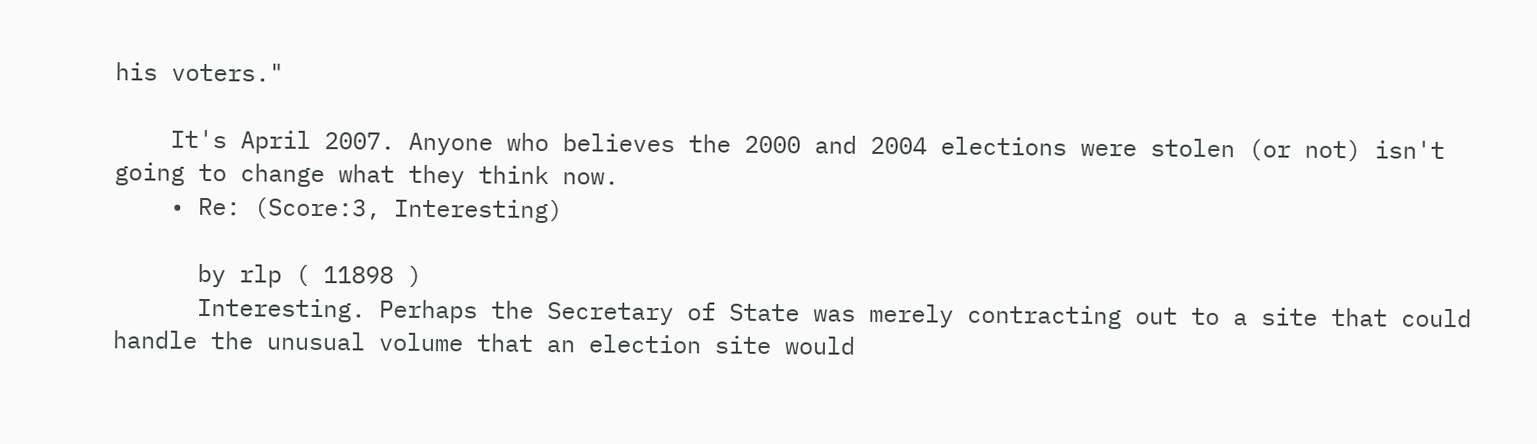his voters."

    It's April 2007. Anyone who believes the 2000 and 2004 elections were stolen (or not) isn't going to change what they think now.
    • Re: (Score:3, Interesting)

      by rlp ( 11898 )
      Interesting. Perhaps the Secretary of State was merely contracting out to a site that could handle the unusual volume that an election site would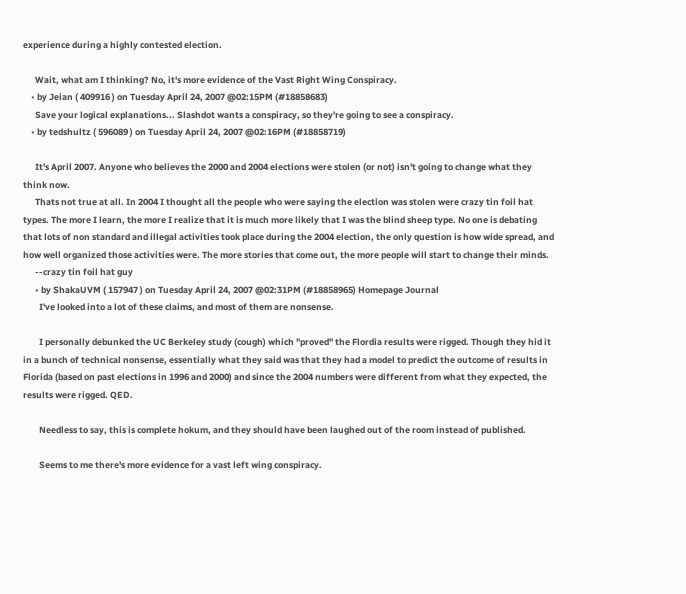experience during a highly contested election.

      Wait, what am I thinking? No, it's more evidence of the Vast Right Wing Conspiracy.
    • by Jeian ( 409916 ) on Tuesday April 24, 2007 @02:15PM (#18858683)
      Save your logical explanations... Slashdot wants a conspiracy, so they're going to see a conspiracy.
    • by tedshultz ( 596089 ) on Tuesday April 24, 2007 @02:16PM (#18858719)

      It's April 2007. Anyone who believes the 2000 and 2004 elections were stolen (or not) isn't going to change what they think now.
      Thats not true at all. In 2004 I thought all the people who were saying the election was stolen were crazy tin foil hat types. The more I learn, the more I realize that it is much more likely that I was the blind sheep type. No one is debating that lots of non standard and illegal activities took place during the 2004 election, the only question is how wide spread, and how well organized those activities were. The more stories that come out, the more people will start to change their minds.
      --crazy tin foil hat guy
      • by ShakaUVM ( 157947 ) on Tuesday April 24, 2007 @02:31PM (#18858965) Homepage Journal
        I've looked into a lot of these claims, and most of them are nonsense.

        I personally debunked the UC Berkeley study (cough) which "proved" the Flordia results were rigged. Though they hid it in a bunch of technical nonsense, essentially what they said was that they had a model to predict the outcome of results in Florida (based on past elections in 1996 and 2000) and since the 2004 numbers were different from what they expected, the results were rigged. QED.

        Needless to say, this is complete hokum, and they should have been laughed out of the room instead of published.

        Seems to me there's more evidence for a vast left wing conspiracy.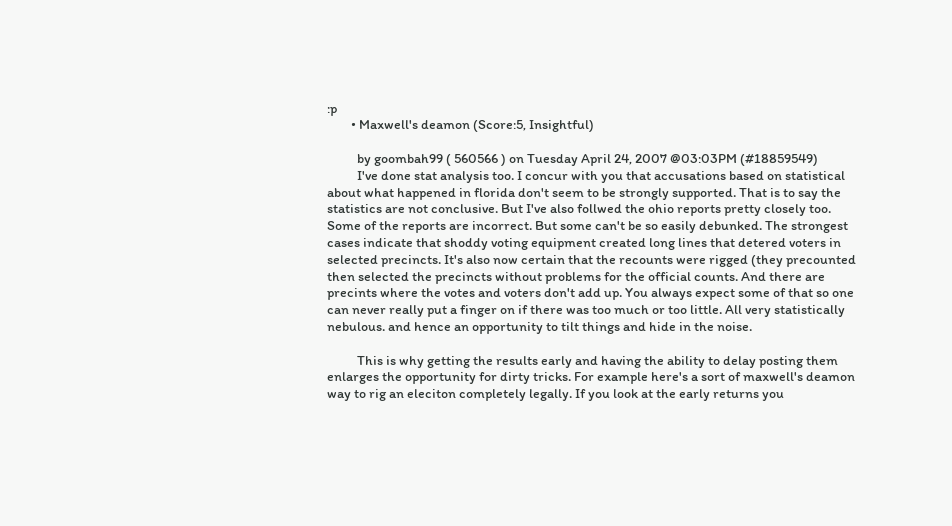:p
        • Maxwell's deamon (Score:5, Insightful)

          by goombah99 ( 560566 ) on Tuesday April 24, 2007 @03:03PM (#18859549)
          I've done stat analysis too. I concur with you that accusations based on statistical about what happened in florida don't seem to be strongly supported. That is to say the statistics are not conclusive. But I've also follwed the ohio reports pretty closely too. Some of the reports are incorrect. But some can't be so easily debunked. The strongest cases indicate that shoddy voting equipment created long lines that detered voters in selected precincts. It's also now certain that the recounts were rigged (they precounted then selected the precincts without problems for the official counts. And there are precints where the votes and voters don't add up. You always expect some of that so one can never really put a finger on if there was too much or too little. All very statistically nebulous. and hence an opportunity to tilt things and hide in the noise.

          This is why getting the results early and having the ability to delay posting them enlarges the opportunity for dirty tricks. For example here's a sort of maxwell's deamon way to rig an eleciton completely legally. If you look at the early returns you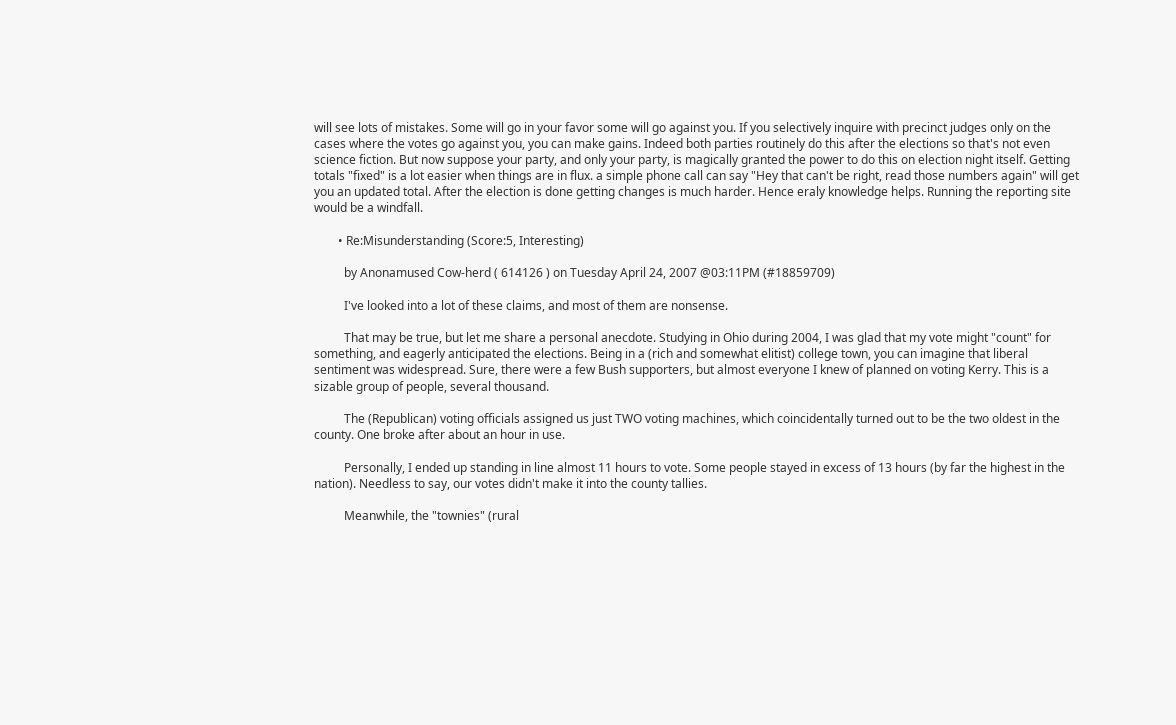will see lots of mistakes. Some will go in your favor some will go against you. If you selectively inquire with precinct judges only on the cases where the votes go against you, you can make gains. Indeed both parties routinely do this after the elections so that's not even science fiction. But now suppose your party, and only your party, is magically granted the power to do this on election night itself. Getting totals "fixed" is a lot easier when things are in flux. a simple phone call can say "Hey that can't be right, read those numbers again" will get you an updated total. After the election is done getting changes is much harder. Hence eraly knowledge helps. Running the reporting site would be a windfall.

        • Re:Misunderstanding (Score:5, Interesting)

          by Anonamused Cow-herd ( 614126 ) on Tuesday April 24, 2007 @03:11PM (#18859709)

          I've looked into a lot of these claims, and most of them are nonsense.

          That may be true, but let me share a personal anecdote. Studying in Ohio during 2004, I was glad that my vote might "count" for something, and eagerly anticipated the elections. Being in a (rich and somewhat elitist) college town, you can imagine that liberal sentiment was widespread. Sure, there were a few Bush supporters, but almost everyone I knew of planned on voting Kerry. This is a sizable group of people, several thousand.

          The (Republican) voting officials assigned us just TWO voting machines, which coincidentally turned out to be the two oldest in the county. One broke after about an hour in use.

          Personally, I ended up standing in line almost 11 hours to vote. Some people stayed in excess of 13 hours (by far the highest in the nation). Needless to say, our votes didn't make it into the county tallies.

          Meanwhile, the "townies" (rural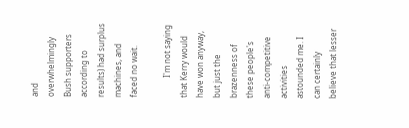and overwhelmingly Bush supporters according to results) had surplus machines, and faced no wait.

          I'm not saying that Kerry would have won anyway, but just the brazenness of these people's anti-competitive activities astounded me. I can certainly believe that lesser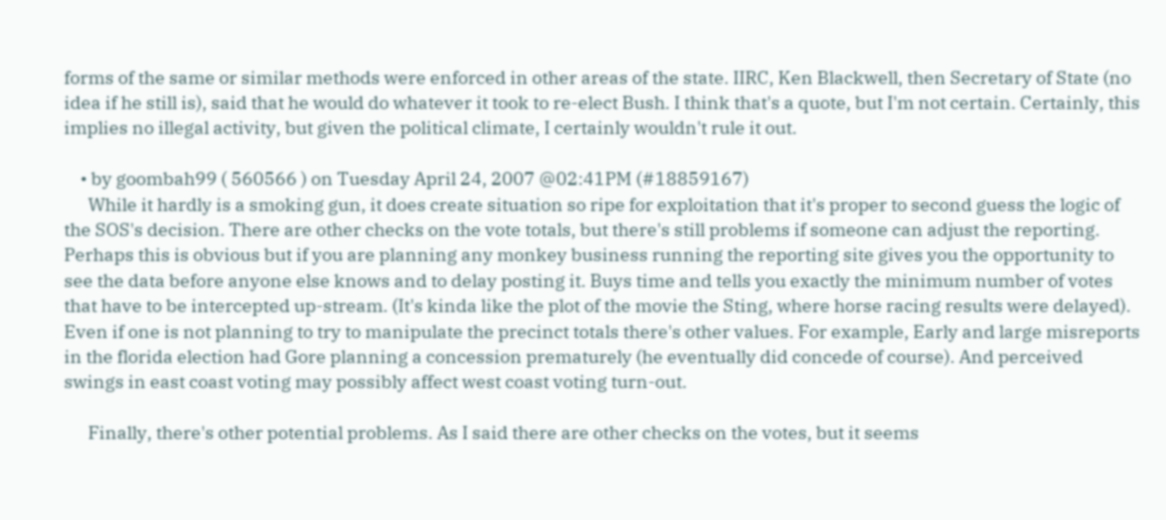forms of the same or similar methods were enforced in other areas of the state. IIRC, Ken Blackwell, then Secretary of State (no idea if he still is), said that he would do whatever it took to re-elect Bush. I think that's a quote, but I'm not certain. Certainly, this implies no illegal activity, but given the political climate, I certainly wouldn't rule it out.

    • by goombah99 ( 560566 ) on Tuesday April 24, 2007 @02:41PM (#18859167)
      While it hardly is a smoking gun, it does create situation so ripe for exploitation that it's proper to second guess the logic of the SOS's decision. There are other checks on the vote totals, but there's still problems if someone can adjust the reporting. Perhaps this is obvious but if you are planning any monkey business running the reporting site gives you the opportunity to see the data before anyone else knows and to delay posting it. Buys time and tells you exactly the minimum number of votes that have to be intercepted up-stream. (It's kinda like the plot of the movie the Sting, where horse racing results were delayed). Even if one is not planning to try to manipulate the precinct totals there's other values. For example, Early and large misreports in the florida election had Gore planning a concession prematurely (he eventually did concede of course). And perceived swings in east coast voting may possibly affect west coast voting turn-out.

      Finally, there's other potential problems. As I said there are other checks on the votes, but it seems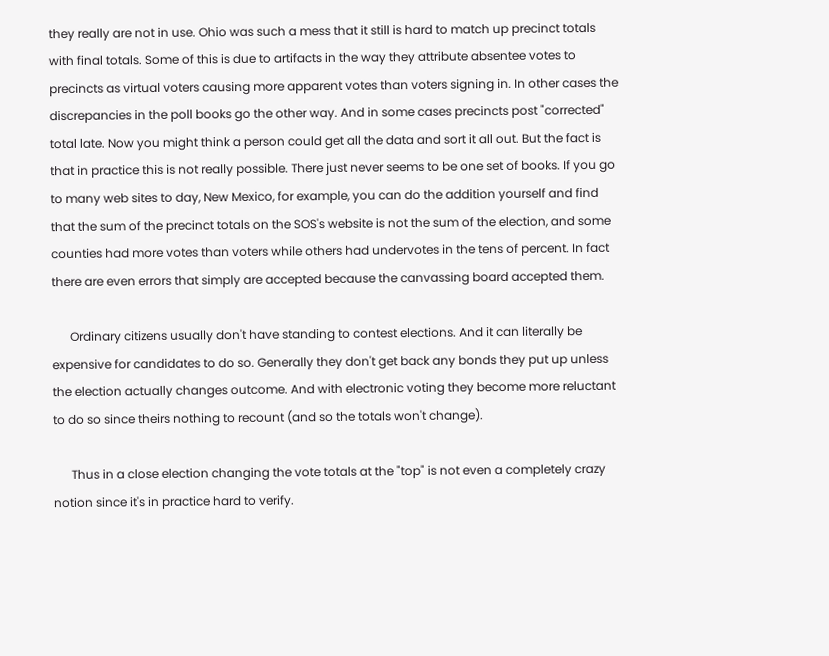they really are not in use. Ohio was such a mess that it still is hard to match up precinct totals with final totals. Some of this is due to artifacts in the way they attribute absentee votes to precincts as virtual voters causing more apparent votes than voters signing in. In other cases the discrepancies in the poll books go the other way. And in some cases precincts post "corrected" total late. Now you might think a person could get all the data and sort it all out. But the fact is that in practice this is not really possible. There just never seems to be one set of books. If you go to many web sites to day, New Mexico, for example, you can do the addition yourself and find that the sum of the precinct totals on the SOS's website is not the sum of the election, and some counties had more votes than voters while others had undervotes in the tens of percent. In fact there are even errors that simply are accepted because the canvassing board accepted them.

      Ordinary citizens usually don't have standing to contest elections. And it can literally be expensive for candidates to do so. Generally they don't get back any bonds they put up unless the election actually changes outcome. And with electronic voting they become more reluctant to do so since theirs nothing to recount (and so the totals won't change).

      Thus in a close election changing the vote totals at the "top" is not even a completely crazy notion since it's in practice hard to verify.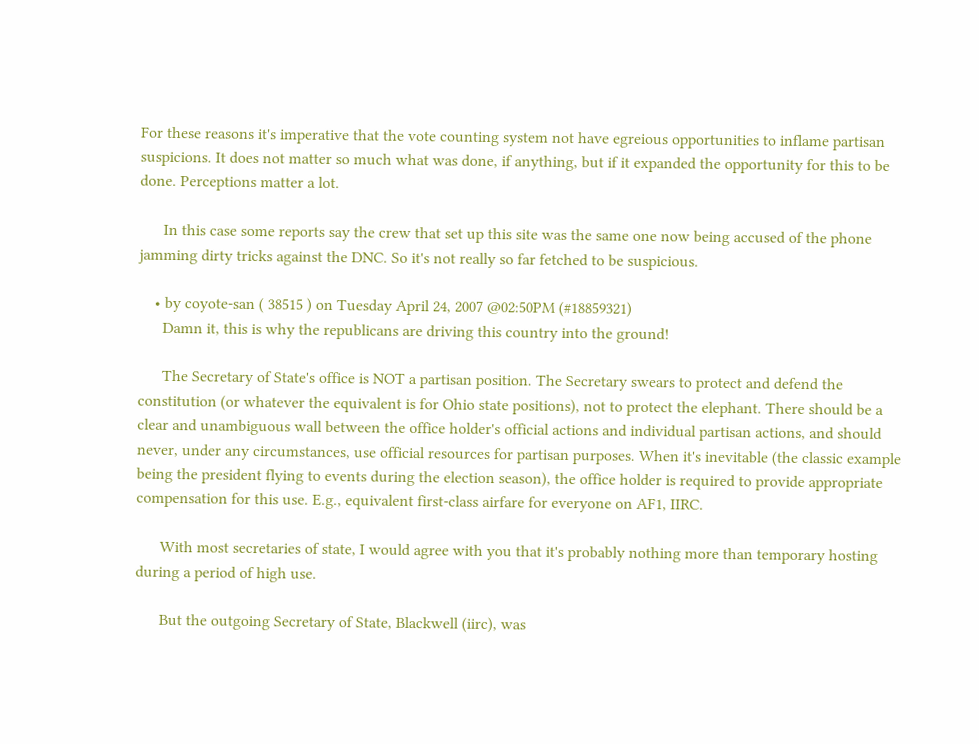For these reasons it's imperative that the vote counting system not have egreious opportunities to inflame partisan suspicions. It does not matter so much what was done, if anything, but if it expanded the opportunity for this to be done. Perceptions matter a lot.

      In this case some reports say the crew that set up this site was the same one now being accused of the phone jamming dirty tricks against the DNC. So it's not really so far fetched to be suspicious.

    • by coyote-san ( 38515 ) on Tuesday April 24, 2007 @02:50PM (#18859321)
      Damn it, this is why the republicans are driving this country into the ground!

      The Secretary of State's office is NOT a partisan position. The Secretary swears to protect and defend the constitution (or whatever the equivalent is for Ohio state positions), not to protect the elephant. There should be a clear and unambiguous wall between the office holder's official actions and individual partisan actions, and should never, under any circumstances, use official resources for partisan purposes. When it's inevitable (the classic example being the president flying to events during the election season), the office holder is required to provide appropriate compensation for this use. E.g., equivalent first-class airfare for everyone on AF1, IIRC.

      With most secretaries of state, I would agree with you that it's probably nothing more than temporary hosting during a period of high use.

      But the outgoing Secretary of State, Blackwell (iirc), was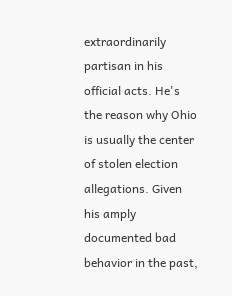extraordinarily partisan in his official acts. He's the reason why Ohio is usually the center of stolen election allegations. Given his amply documented bad behavior in the past,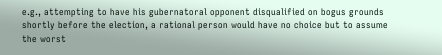e.g., attempting to have his gubernatoral opponent disqualified on bogus grounds shortly before the election, a rational person would have no choice but to assume the worst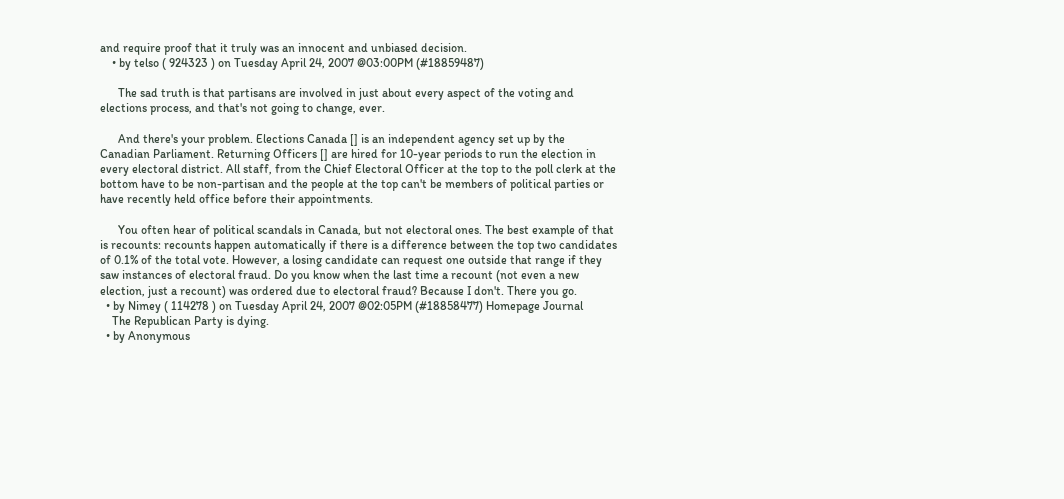and require proof that it truly was an innocent and unbiased decision.
    • by telso ( 924323 ) on Tuesday April 24, 2007 @03:00PM (#18859487)

      The sad truth is that partisans are involved in just about every aspect of the voting and elections process, and that's not going to change, ever.

      And there's your problem. Elections Canada [] is an independent agency set up by the Canadian Parliament. Returning Officers [] are hired for 10-year periods to run the election in every electoral district. All staff, from the Chief Electoral Officer at the top to the poll clerk at the bottom have to be non-partisan and the people at the top can't be members of political parties or have recently held office before their appointments.

      You often hear of political scandals in Canada, but not electoral ones. The best example of that is recounts: recounts happen automatically if there is a difference between the top two candidates of 0.1% of the total vote. However, a losing candidate can request one outside that range if they saw instances of electoral fraud. Do you know when the last time a recount (not even a new election, just a recount) was ordered due to electoral fraud? Because I don't. There you go.
  • by Nimey ( 114278 ) on Tuesday April 24, 2007 @02:05PM (#18858477) Homepage Journal
    The Republican Party is dying.
  • by Anonymous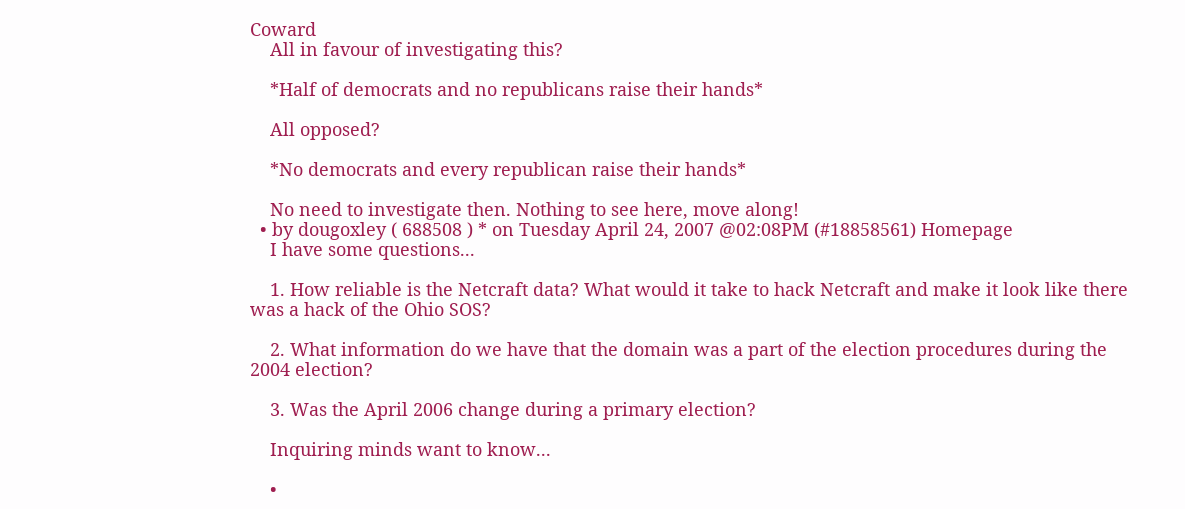Coward
    All in favour of investigating this?

    *Half of democrats and no republicans raise their hands*

    All opposed?

    *No democrats and every republican raise their hands*

    No need to investigate then. Nothing to see here, move along!
  • by dougoxley ( 688508 ) * on Tuesday April 24, 2007 @02:08PM (#18858561) Homepage
    I have some questions...

    1. How reliable is the Netcraft data? What would it take to hack Netcraft and make it look like there was a hack of the Ohio SOS?

    2. What information do we have that the domain was a part of the election procedures during the 2004 election?

    3. Was the April 2006 change during a primary election?

    Inquiring minds want to know...

    •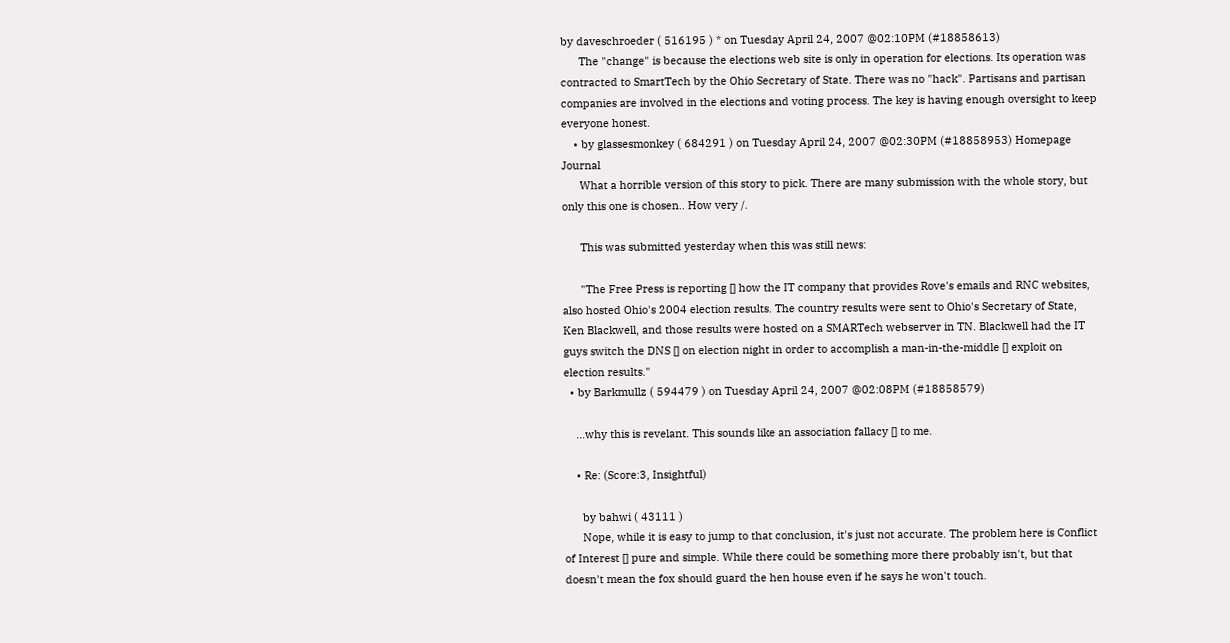by daveschroeder ( 516195 ) * on Tuesday April 24, 2007 @02:10PM (#18858613)
      The "change" is because the elections web site is only in operation for elections. Its operation was contracted to SmartTech by the Ohio Secretary of State. There was no "hack". Partisans and partisan companies are involved in the elections and voting process. The key is having enough oversight to keep everyone honest.
    • by glassesmonkey ( 684291 ) on Tuesday April 24, 2007 @02:30PM (#18858953) Homepage Journal
      What a horrible version of this story to pick. There are many submission with the whole story, but only this one is chosen.. How very /.

      This was submitted yesterday when this was still news:

      "The Free Press is reporting [] how the IT company that provides Rove's emails and RNC websites, also hosted Ohio's 2004 election results. The country results were sent to Ohio's Secretary of State, Ken Blackwell, and those results were hosted on a SMARTech webserver in TN. Blackwell had the IT guys switch the DNS [] on election night in order to accomplish a man-in-the-middle [] exploit on election results."
  • by Barkmullz ( 594479 ) on Tuesday April 24, 2007 @02:08PM (#18858579)

    ...why this is revelant. This sounds like an association fallacy [] to me.

    • Re: (Score:3, Insightful)

      by bahwi ( 43111 )
      Nope, while it is easy to jump to that conclusion, it's just not accurate. The problem here is Conflict of Interest [] pure and simple. While there could be something more there probably isn't, but that doesn't mean the fox should guard the hen house even if he says he won't touch.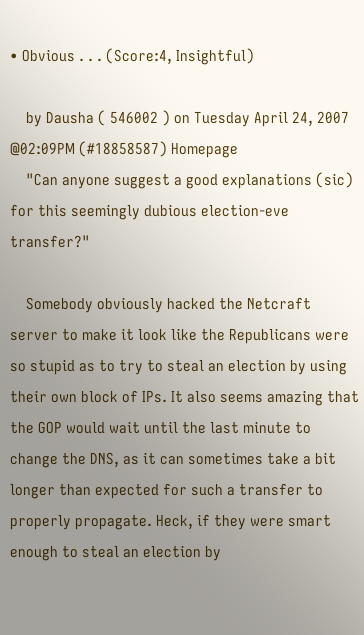• Obvious . . . (Score:4, Insightful)

    by Dausha ( 546002 ) on Tuesday April 24, 2007 @02:09PM (#18858587) Homepage
    "Can anyone suggest a good explanations (sic) for this seemingly dubious election-eve transfer?"

    Somebody obviously hacked the Netcraft server to make it look like the Republicans were so stupid as to try to steal an election by using their own block of IPs. It also seems amazing that the GOP would wait until the last minute to change the DNS, as it can sometimes take a bit longer than expected for such a transfer to properly propagate. Heck, if they were smart enough to steal an election by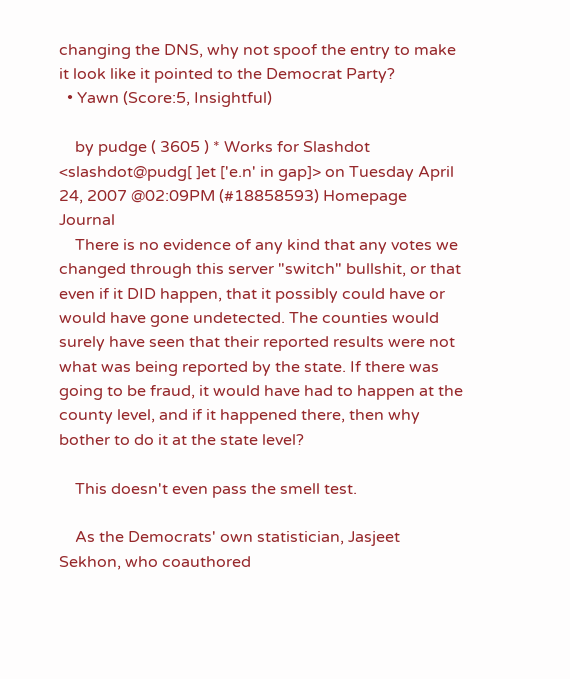changing the DNS, why not spoof the entry to make it look like it pointed to the Democrat Party?
  • Yawn (Score:5, Insightful)

    by pudge ( 3605 ) * Works for Slashdot <slashdot@pudg[ ]et ['e.n' in gap]> on Tuesday April 24, 2007 @02:09PM (#18858593) Homepage Journal
    There is no evidence of any kind that any votes we changed through this server "switch" bullshit, or that even if it DID happen, that it possibly could have or would have gone undetected. The counties would surely have seen that their reported results were not what was being reported by the state. If there was going to be fraud, it would have had to happen at the county level, and if it happened there, then why bother to do it at the state level?

    This doesn't even pass the smell test.

    As the Democrats' own statistician, Jasjeet Sekhon, who coauthored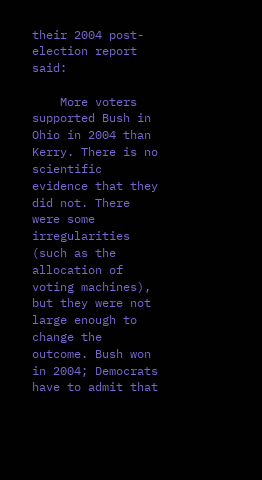their 2004 post-election report said:

    More voters supported Bush in Ohio in 2004 than Kerry. There is no scientific evidence that they did not. There were some irregularities (such as the allocation of voting machines), but they were not large enough to change the outcome. Bush won in 2004; Democrats have to admit that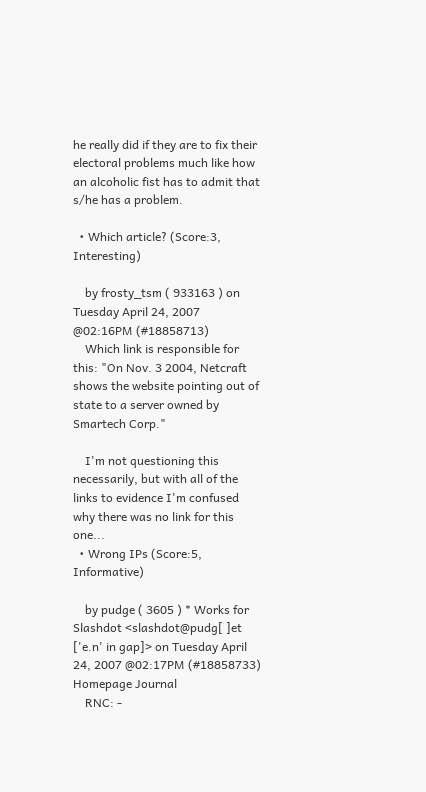he really did if they are to fix their electoral problems much like how an alcoholic fist has to admit that s/he has a problem.

  • Which article? (Score:3, Interesting)

    by frosty_tsm ( 933163 ) on Tuesday April 24, 2007 @02:16PM (#18858713)
    Which link is responsible for this: "On Nov. 3 2004, Netcraft shows the website pointing out of state to a server owned by Smartech Corp."

    I'm not questioning this necessarily, but with all of the links to evidence I'm confused why there was no link for this one...
  • Wrong IPs (Score:5, Informative)

    by pudge ( 3605 ) * Works for Slashdot <slashdot@pudg[ ]et ['e.n' in gap]> on Tuesday April 24, 2007 @02:17PM (#18858733) Homepage Journal
    RNC: -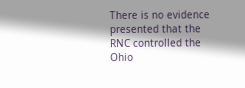There is no evidence presented that the RNC controlled the Ohio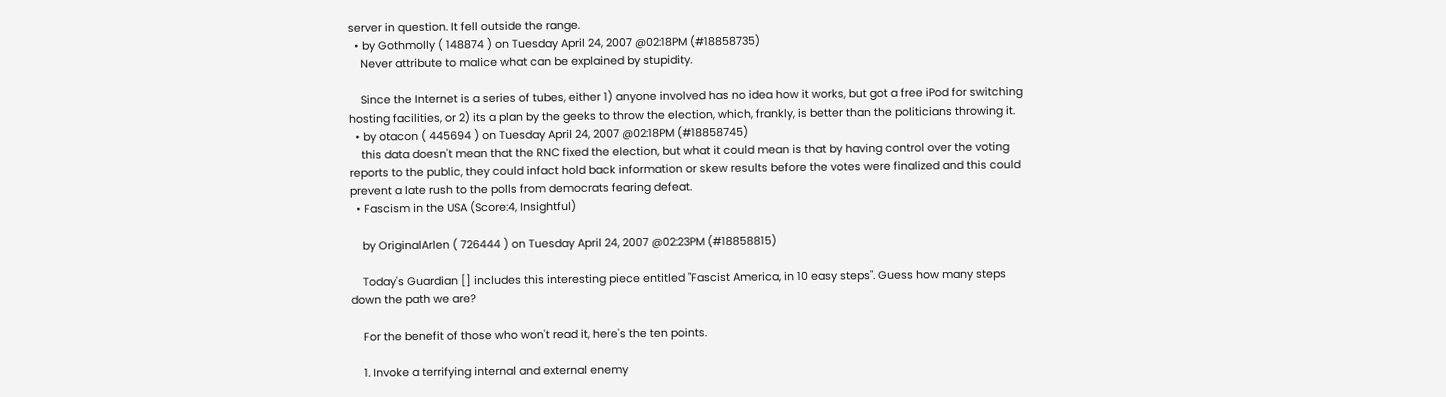server in question. It fell outside the range.
  • by Gothmolly ( 148874 ) on Tuesday April 24, 2007 @02:18PM (#18858735)
    Never attribute to malice what can be explained by stupidity.

    Since the Internet is a series of tubes, either 1) anyone involved has no idea how it works, but got a free iPod for switching hosting facilities, or 2) its a plan by the geeks to throw the election, which, frankly, is better than the politicians throwing it.
  • by otacon ( 445694 ) on Tuesday April 24, 2007 @02:18PM (#18858745)
    this data doesn't mean that the RNC fixed the election, but what it could mean is that by having control over the voting reports to the public, they could infact hold back information or skew results before the votes were finalized and this could prevent a late rush to the polls from democrats fearing defeat.
  • Fascism in the USA (Score:4, Insightful)

    by OriginalArlen ( 726444 ) on Tuesday April 24, 2007 @02:23PM (#18858815)

    Today's Guardian [] includes this interesting piece entitled "Fascist America, in 10 easy steps". Guess how many steps down the path we are?

    For the benefit of those who won't read it, here's the ten points.

    1. Invoke a terrifying internal and external enemy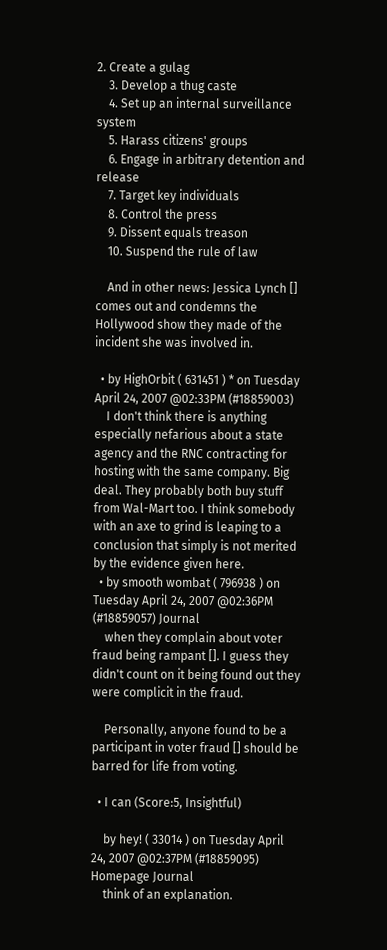2. Create a gulag
    3. Develop a thug caste
    4. Set up an internal surveillance system
    5. Harass citizens' groups
    6. Engage in arbitrary detention and release
    7. Target key individuals
    8. Control the press
    9. Dissent equals treason
    10. Suspend the rule of law

    And in other news: Jessica Lynch [] comes out and condemns the Hollywood show they made of the incident she was involved in.

  • by HighOrbit ( 631451 ) * on Tuesday April 24, 2007 @02:33PM (#18859003)
    I don't think there is anything especially nefarious about a state agency and the RNC contracting for hosting with the same company. Big deal. They probably both buy stuff from Wal-Mart too. I think somebody with an axe to grind is leaping to a conclusion that simply is not merited by the evidence given here.
  • by smooth wombat ( 796938 ) on Tuesday April 24, 2007 @02:36PM (#18859057) Journal
    when they complain about voter fraud being rampant []. I guess they didn't count on it being found out they were complicit in the fraud.

    Personally, anyone found to be a participant in voter fraud [] should be barred for life from voting.

  • I can (Score:5, Insightful)

    by hey! ( 33014 ) on Tuesday April 24, 2007 @02:37PM (#18859095) Homepage Journal
    think of an explanation.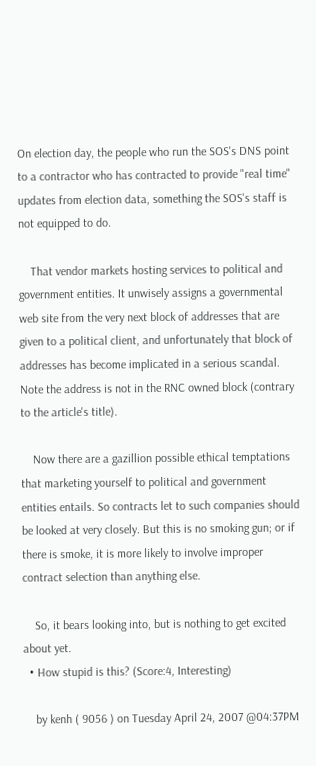On election day, the people who run the SOS's DNS point to a contractor who has contracted to provide "real time" updates from election data, something the SOS's staff is not equipped to do.

    That vendor markets hosting services to political and government entities. It unwisely assigns a governmental web site from the very next block of addresses that are given to a political client, and unfortunately that block of addresses has become implicated in a serious scandal. Note the address is not in the RNC owned block (contrary to the article's title).

    Now there are a gazillion possible ethical temptations that marketing yourself to political and government entities entails. So contracts let to such companies should be looked at very closely. But this is no smoking gun; or if there is smoke, it is more likely to involve improper contract selection than anything else.

    So, it bears looking into, but is nothing to get excited about yet.
  • How stupid is this? (Score:4, Interesting)

    by kenh ( 9056 ) on Tuesday April 24, 2007 @04:37PM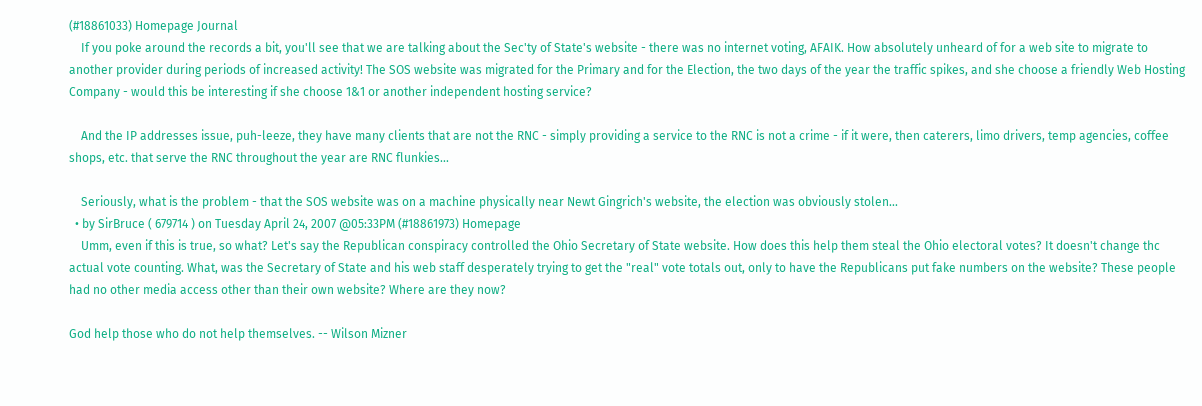(#18861033) Homepage Journal
    If you poke around the records a bit, you'll see that we are talking about the Sec'ty of State's website - there was no internet voting, AFAIK. How absolutely unheard of for a web site to migrate to another provider during periods of increased activity! The SOS website was migrated for the Primary and for the Election, the two days of the year the traffic spikes, and she choose a friendly Web Hosting Company - would this be interesting if she choose 1&1 or another independent hosting service?

    And the IP addresses issue, puh-leeze, they have many clients that are not the RNC - simply providing a service to the RNC is not a crime - if it were, then caterers, limo drivers, temp agencies, coffee shops, etc. that serve the RNC throughout the year are RNC flunkies...

    Seriously, what is the problem - that the SOS website was on a machine physically near Newt Gingrich's website, the election was obviously stolen...
  • by SirBruce ( 679714 ) on Tuesday April 24, 2007 @05:33PM (#18861973) Homepage
    Umm, even if this is true, so what? Let's say the Republican conspiracy controlled the Ohio Secretary of State website. How does this help them steal the Ohio electoral votes? It doesn't change thc actual vote counting. What, was the Secretary of State and his web staff desperately trying to get the "real" vote totals out, only to have the Republicans put fake numbers on the website? These people had no other media access other than their own website? Where are they now?

God help those who do not help themselves. -- Wilson Mizner